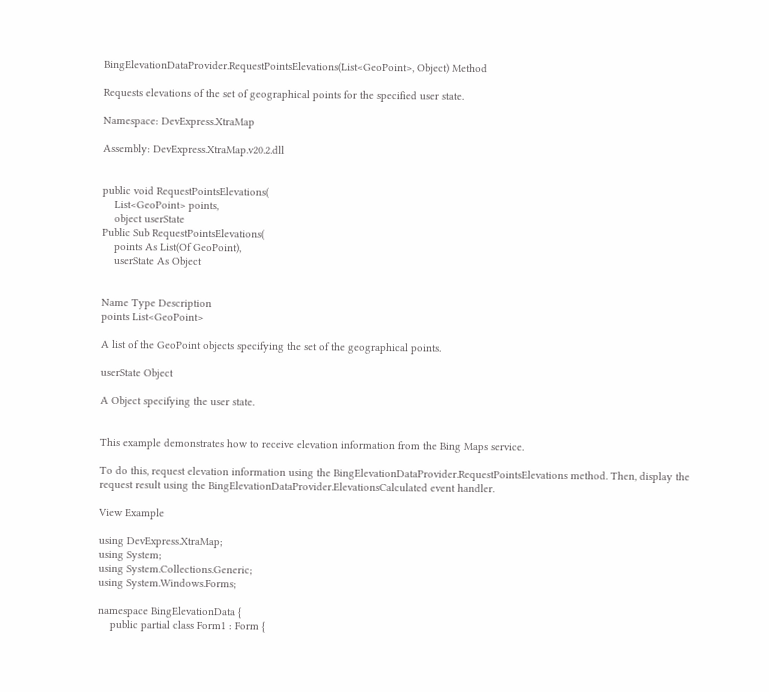BingElevationDataProvider.RequestPointsElevations(List<GeoPoint>, Object) Method

Requests elevations of the set of geographical points for the specified user state.

Namespace: DevExpress.XtraMap

Assembly: DevExpress.XtraMap.v20.2.dll


public void RequestPointsElevations(
    List<GeoPoint> points,
    object userState
Public Sub RequestPointsElevations(
    points As List(Of GeoPoint),
    userState As Object


Name Type Description
points List<GeoPoint>

A list of the GeoPoint objects specifying the set of the geographical points.

userState Object

A Object specifying the user state.


This example demonstrates how to receive elevation information from the Bing Maps service.

To do this, request elevation information using the BingElevationDataProvider.RequestPointsElevations method. Then, display the request result using the BingElevationDataProvider.ElevationsCalculated event handler.

View Example

using DevExpress.XtraMap;
using System;
using System.Collections.Generic;
using System.Windows.Forms;

namespace BingElevationData {
    public partial class Form1 : Form {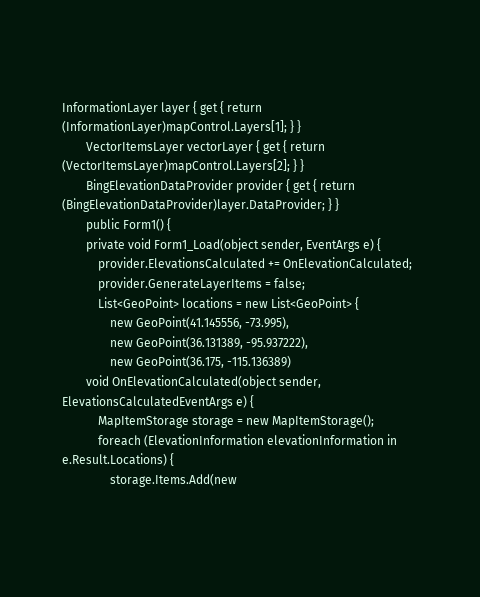InformationLayer layer { get { return (InformationLayer)mapControl.Layers[1]; } }
        VectorItemsLayer vectorLayer { get { return (VectorItemsLayer)mapControl.Layers[2]; } }
        BingElevationDataProvider provider { get { return (BingElevationDataProvider)layer.DataProvider; } }
        public Form1() {
        private void Form1_Load(object sender, EventArgs e) {
            provider.ElevationsCalculated += OnElevationCalculated;
            provider.GenerateLayerItems = false;
            List<GeoPoint> locations = new List<GeoPoint> {
                new GeoPoint(41.145556, -73.995),
                new GeoPoint(36.131389, -95.937222),
                new GeoPoint(36.175, -115.136389)
        void OnElevationCalculated(object sender, ElevationsCalculatedEventArgs e) {
            MapItemStorage storage = new MapItemStorage();
            foreach (ElevationInformation elevationInformation in e.Result.Locations) {
                storage.Items.Add(new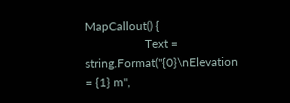MapCallout() {
                    Text = string.Format("{0}\nElevation = {1} m",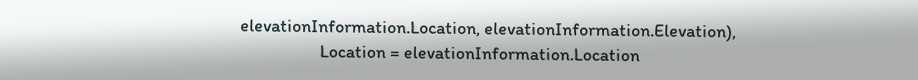elevationInformation.Location, elevationInformation.Elevation),
                    Location = elevationInformation.Location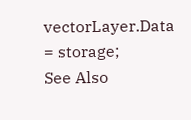vectorLayer.Data = storage;
See Also